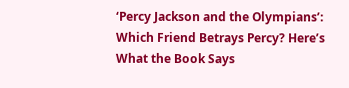‘Percy Jackson and the Olympians’: Which Friend Betrays Percy? Here’s What the Book Says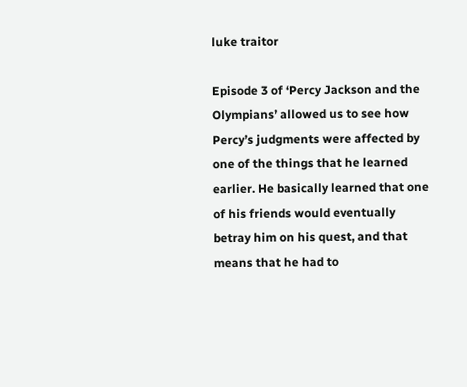luke traitor

Episode 3 of ‘Percy Jackson and the Olympians’ allowed us to see how Percy’s judgments were affected by one of the things that he learned earlier. He basically learned that one of his friends would eventually betray him on his quest, and that means that he had to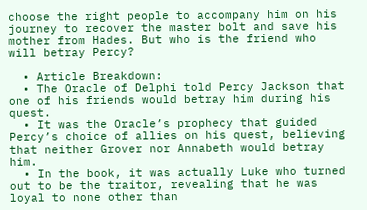choose the right people to accompany him on his journey to recover the master bolt and save his mother from Hades. But who is the friend who will betray Percy?

  • Article Breakdown:
  • The Oracle of Delphi told Percy Jackson that one of his friends would betray him during his quest.
  • It was the Oracle’s prophecy that guided Percy’s choice of allies on his quest, believing that neither Grover nor Annabeth would betray him.
  • In the book, it was actually Luke who turned out to be the traitor, revealing that he was loyal to none other than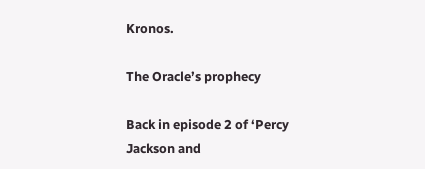Kronos.

The Oracle’s prophecy

Back in episode 2 of ‘Percy Jackson and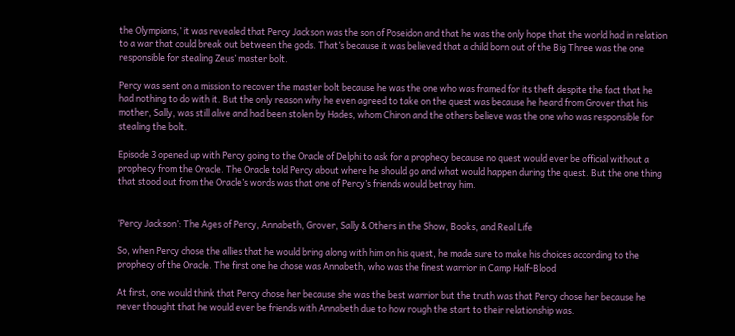the Olympians,’ it was revealed that Percy Jackson was the son of Poseidon and that he was the only hope that the world had in relation to a war that could break out between the gods. That’s because it was believed that a child born out of the Big Three was the one responsible for stealing Zeus’ master bolt.

Percy was sent on a mission to recover the master bolt because he was the one who was framed for its theft despite the fact that he had nothing to do with it. But the only reason why he even agreed to take on the quest was because he heard from Grover that his mother, Sally, was still alive and had been stolen by Hades, whom Chiron and the others believe was the one who was responsible for stealing the bolt.

Episode 3 opened up with Percy going to the Oracle of Delphi to ask for a prophecy because no quest would ever be official without a prophecy from the Oracle. The Oracle told Percy about where he should go and what would happen during the quest. But the one thing that stood out from the Oracle’s words was that one of Percy’s friends would betray him.


‘Percy Jackson’: The Ages of Percy, Annabeth, Grover, Sally & Others in the Show, Books, and Real Life

So, when Percy chose the allies that he would bring along with him on his quest, he made sure to make his choices according to the prophecy of the Oracle. The first one he chose was Annabeth, who was the finest warrior in Camp Half-Blood

At first, one would think that Percy chose her because she was the best warrior but the truth was that Percy chose her because he never thought that he would ever be friends with Annabeth due to how rough the start to their relationship was.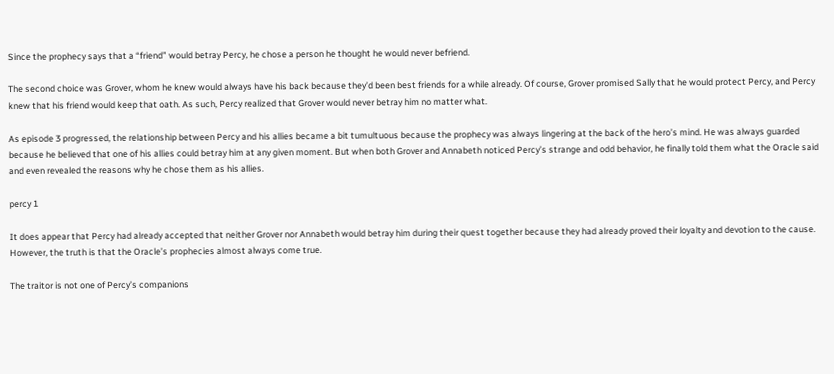Since the prophecy says that a “friend” would betray Percy, he chose a person he thought he would never befriend.

The second choice was Grover, whom he knew would always have his back because they’d been best friends for a while already. Of course, Grover promised Sally that he would protect Percy, and Percy knew that his friend would keep that oath. As such, Percy realized that Grover would never betray him no matter what.

As episode 3 progressed, the relationship between Percy and his allies became a bit tumultuous because the prophecy was always lingering at the back of the hero’s mind. He was always guarded because he believed that one of his allies could betray him at any given moment. But when both Grover and Annabeth noticed Percy’s strange and odd behavior, he finally told them what the Oracle said and even revealed the reasons why he chose them as his allies.

percy 1

It does appear that Percy had already accepted that neither Grover nor Annabeth would betray him during their quest together because they had already proved their loyalty and devotion to the cause. However, the truth is that the Oracle’s prophecies almost always come true.

The traitor is not one of Percy’s companions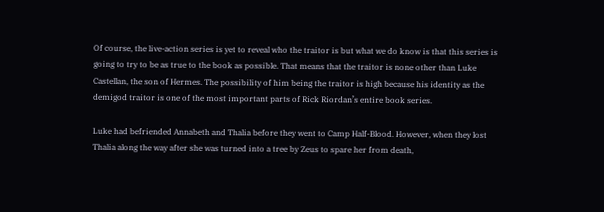Of course, the live-action series is yet to reveal who the traitor is but what we do know is that this series is going to try to be as true to the book as possible. That means that the traitor is none other than Luke Castellan, the son of Hermes. The possibility of him being the traitor is high because his identity as the demigod traitor is one of the most important parts of Rick Riordan’s entire book series.

Luke had befriended Annabeth and Thalia before they went to Camp Half-Blood. However, when they lost Thalia along the way after she was turned into a tree by Zeus to spare her from death,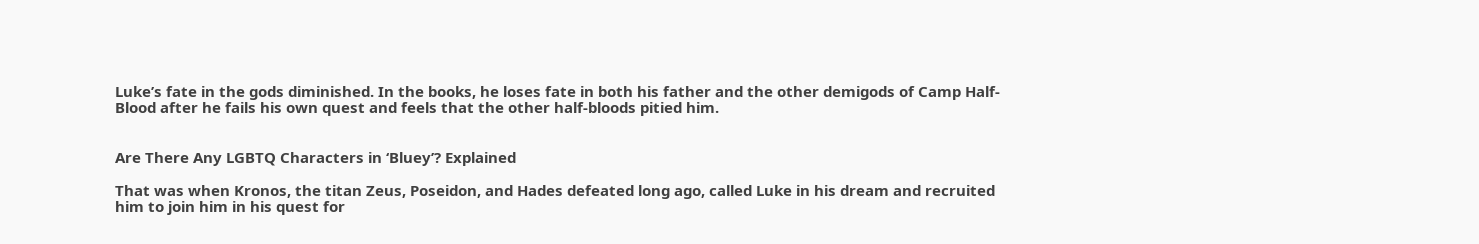Luke’s fate in the gods diminished. In the books, he loses fate in both his father and the other demigods of Camp Half-Blood after he fails his own quest and feels that the other half-bloods pitied him.


Are There Any LGBTQ Characters in ‘Bluey’? Explained

That was when Kronos, the titan Zeus, Poseidon, and Hades defeated long ago, called Luke in his dream and recruited him to join him in his quest for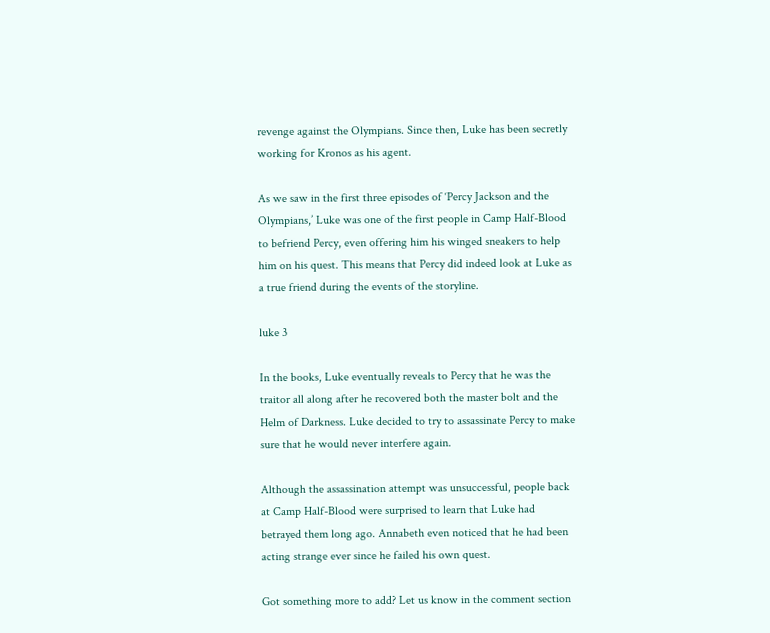revenge against the Olympians. Since then, Luke has been secretly working for Kronos as his agent.

As we saw in the first three episodes of ‘Percy Jackson and the Olympians,’ Luke was one of the first people in Camp Half-Blood to befriend Percy, even offering him his winged sneakers to help him on his quest. This means that Percy did indeed look at Luke as a true friend during the events of the storyline.

luke 3

In the books, Luke eventually reveals to Percy that he was the traitor all along after he recovered both the master bolt and the Helm of Darkness. Luke decided to try to assassinate Percy to make sure that he would never interfere again.

Although the assassination attempt was unsuccessful, people back at Camp Half-Blood were surprised to learn that Luke had betrayed them long ago. Annabeth even noticed that he had been acting strange ever since he failed his own quest.

Got something more to add? Let us know in the comment section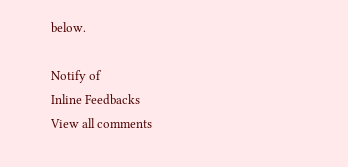below.

Notify of
Inline Feedbacks
View all comments